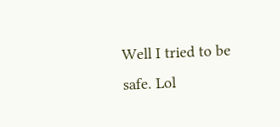Well I tried to be safe. Lol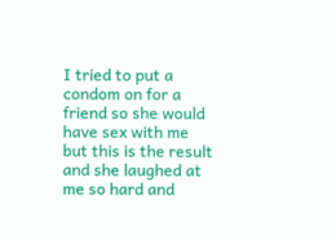I tried to put a condom on for a friend so she would have sex with me but this is the result and she laughed at me so hard and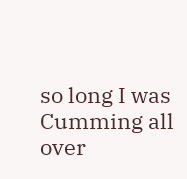so long I was Cumming all over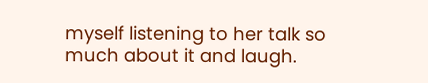myself listening to her talk so much about it and laugh.